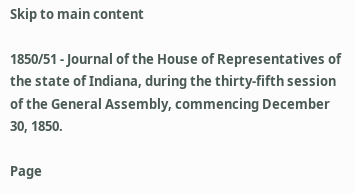Skip to main content

1850/51 - Journal of the House of Representatives of the state of Indiana, during the thirty-fifth session of the General Assembly, commencing December 30, 1850.

Page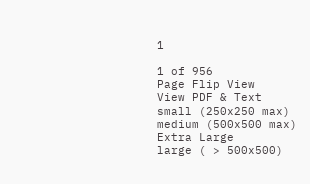1

1 of 956
Page Flip View
View PDF & Text
small (250x250 max)
medium (500x500 max)
Extra Large
large ( > 500x500)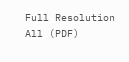Full Resolution
All (PDF)